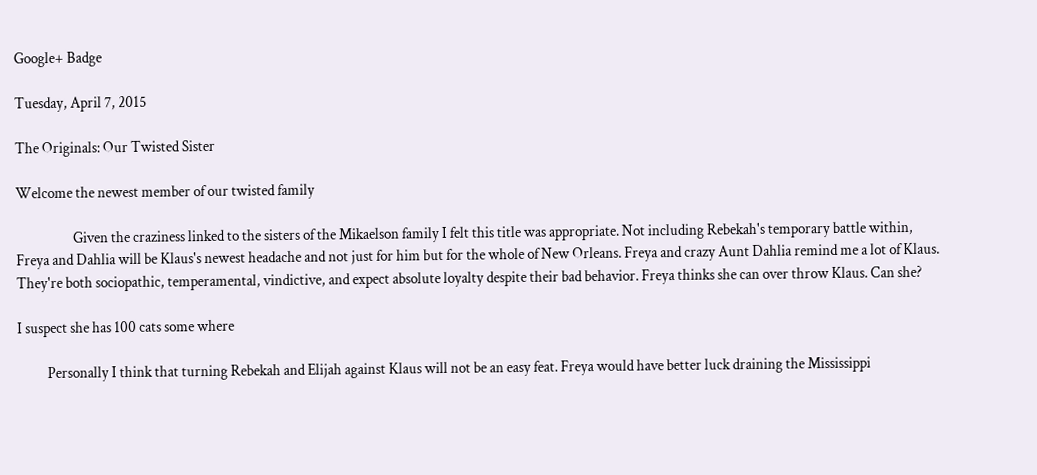Google+ Badge

Tuesday, April 7, 2015

The Originals: Our Twisted Sister

Welcome the newest member of our twisted family

                   Given the craziness linked to the sisters of the Mikaelson family I felt this title was appropriate. Not including Rebekah's temporary battle within, Freya and Dahlia will be Klaus's newest headache and not just for him but for the whole of New Orleans. Freya and crazy Aunt Dahlia remind me a lot of Klaus. They're both sociopathic, temperamental, vindictive, and expect absolute loyalty despite their bad behavior. Freya thinks she can over throw Klaus. Can she?

I suspect she has 100 cats some where

          Personally I think that turning Rebekah and Elijah against Klaus will not be an easy feat. Freya would have better luck draining the Mississippi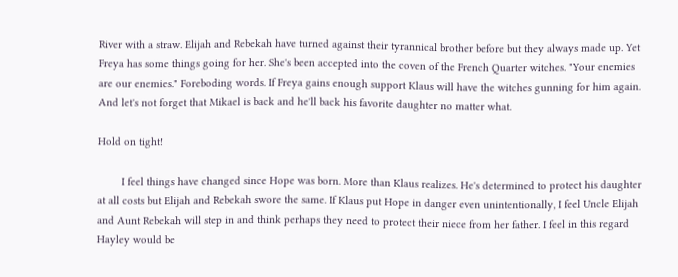River with a straw. Elijah and Rebekah have turned against their tyrannical brother before but they always made up. Yet Freya has some things going for her. She's been accepted into the coven of the French Quarter witches. "Your enemies are our enemies." Foreboding words. If Freya gains enough support Klaus will have the witches gunning for him again. And let's not forget that Mikael is back and he'll back his favorite daughter no matter what.

Hold on tight!

        I feel things have changed since Hope was born. More than Klaus realizes. He's determined to protect his daughter at all costs but Elijah and Rebekah swore the same. If Klaus put Hope in danger even unintentionally, I feel Uncle Elijah and Aunt Rebekah will step in and think perhaps they need to protect their niece from her father. I feel in this regard Hayley would be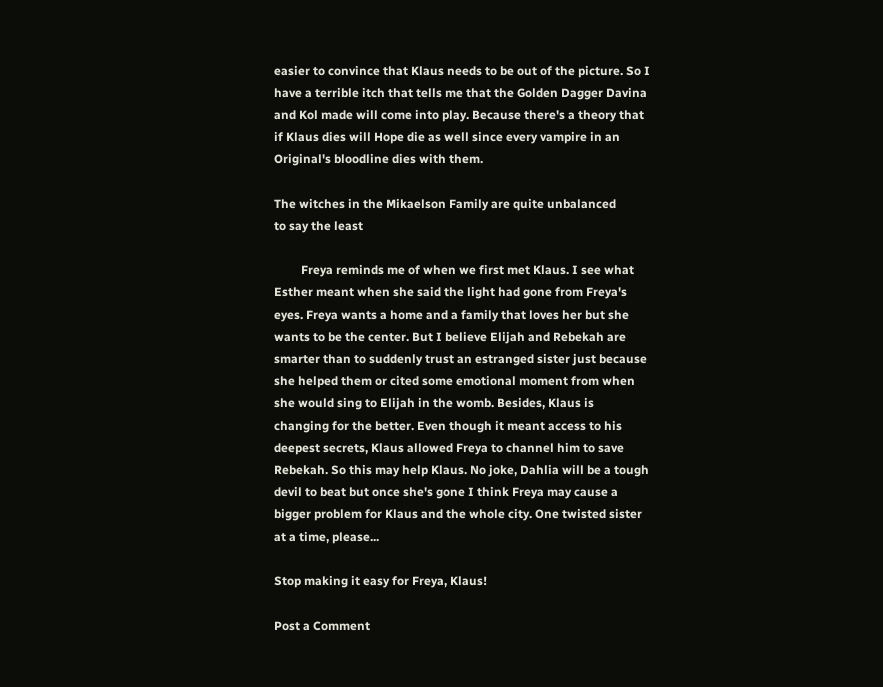easier to convince that Klaus needs to be out of the picture. So I have a terrible itch that tells me that the Golden Dagger Davina and Kol made will come into play. Because there's a theory that if Klaus dies will Hope die as well since every vampire in an Original's bloodline dies with them.

The witches in the Mikaelson Family are quite unbalanced
to say the least

         Freya reminds me of when we first met Klaus. I see what Esther meant when she said the light had gone from Freya's eyes. Freya wants a home and a family that loves her but she wants to be the center. But I believe Elijah and Rebekah are smarter than to suddenly trust an estranged sister just because she helped them or cited some emotional moment from when she would sing to Elijah in the womb. Besides, Klaus is changing for the better. Even though it meant access to his deepest secrets, Klaus allowed Freya to channel him to save Rebekah. So this may help Klaus. No joke, Dahlia will be a tough devil to beat but once she's gone I think Freya may cause a bigger problem for Klaus and the whole city. One twisted sister at a time, please...

Stop making it easy for Freya, Klaus!

Post a Comment